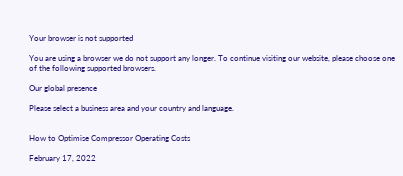Your browser is not supported

You are using a browser we do not support any longer. To continue visiting our website, please choose one of the following supported browsers.

Our global presence

Please select a business area and your country and language.


How to Optimise Compressor Operating Costs

February 17, 2022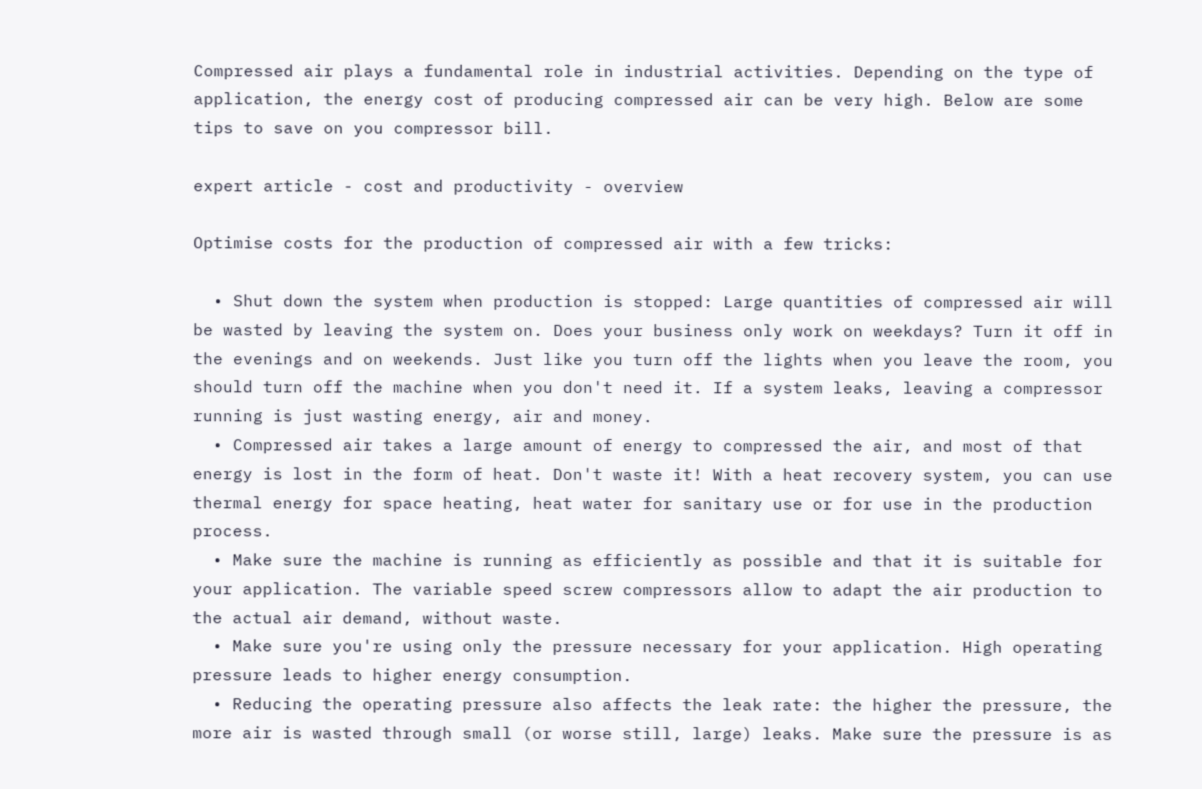Compressed air plays a fundamental role in industrial activities. Depending on the type of application, the energy cost of producing compressed air can be very high. Below are some tips to save on you compressor bill.

expert article - cost and productivity - overview

Optimise costs for the production of compressed air with a few tricks:

  • Shut down the system when production is stopped: Large quantities of compressed air will be wasted by leaving the system on. Does your business only work on weekdays? Turn it off in the evenings and on weekends. Just like you turn off the lights when you leave the room, you should turn off the machine when you don't need it. If a system leaks, leaving a compressor running is just wasting energy, air and money.
  • Compressed air takes a large amount of energy to compressed the air, and most of that energy is lost in the form of heat. Don't waste it! With a heat recovery system, you can use thermal energy for space heating, heat water for sanitary use or for use in the production process.
  • Make sure the machine is running as efficiently as possible and that it is suitable for your application. The variable speed screw compressors allow to adapt the air production to the actual air demand, without waste.
  • Make sure you're using only the pressure necessary for your application. High operating pressure leads to higher energy consumption.
  • Reducing the operating pressure also affects the leak rate: the higher the pressure, the more air is wasted through small (or worse still, large) leaks. Make sure the pressure is as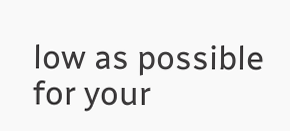low as possible for your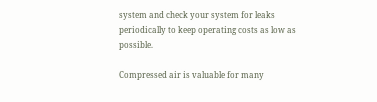system and check your system for leaks periodically to keep operating costs as low as possible.

Compressed air is valuable for many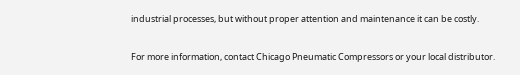industrial processes, but without proper attention and maintenance it can be costly.

For more information, contact Chicago Pneumatic Compressors or your local distributor.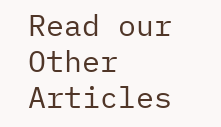Read our Other Articles